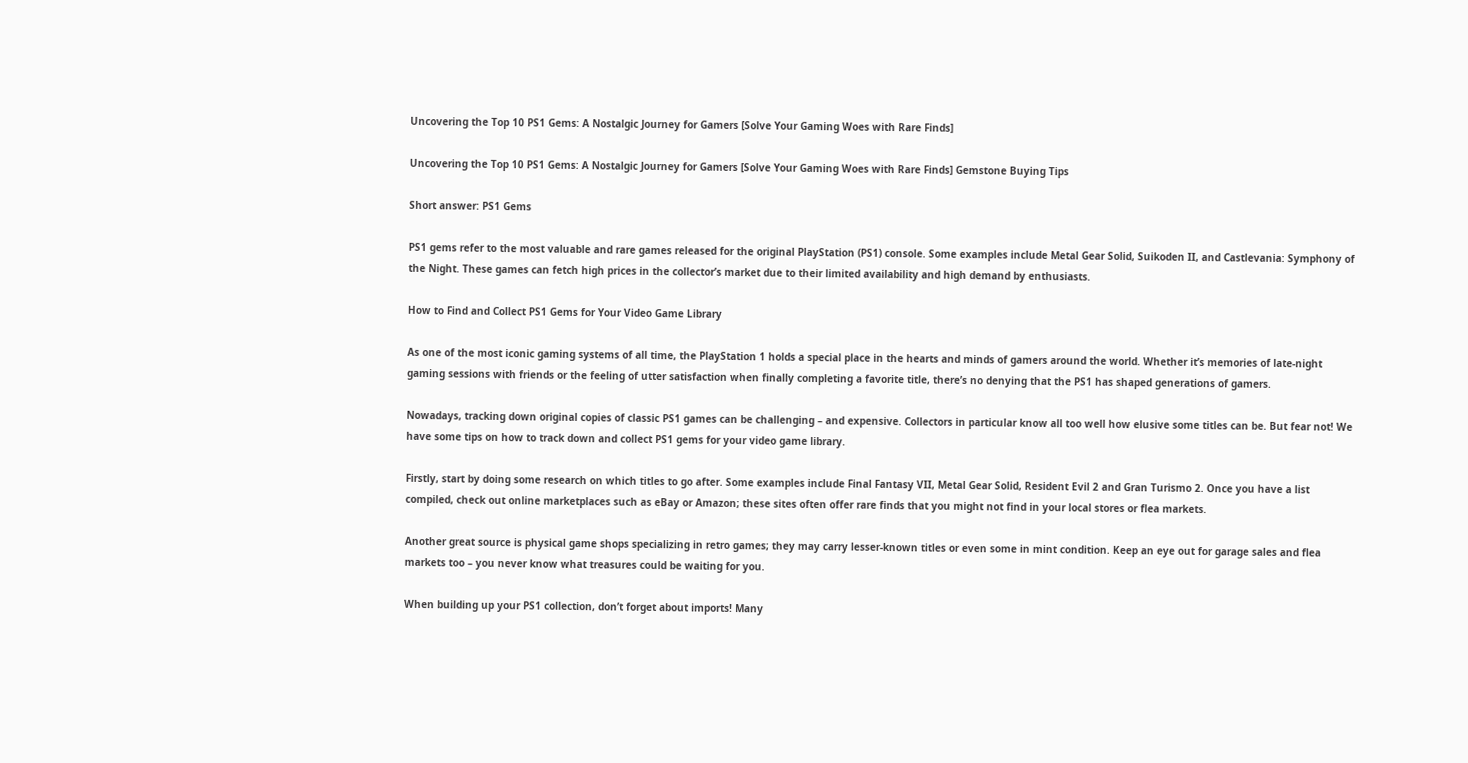Uncovering the Top 10 PS1 Gems: A Nostalgic Journey for Gamers [Solve Your Gaming Woes with Rare Finds]

Uncovering the Top 10 PS1 Gems: A Nostalgic Journey for Gamers [Solve Your Gaming Woes with Rare Finds] Gemstone Buying Tips

Short answer: PS1 Gems

PS1 gems refer to the most valuable and rare games released for the original PlayStation (PS1) console. Some examples include Metal Gear Solid, Suikoden II, and Castlevania: Symphony of the Night. These games can fetch high prices in the collector’s market due to their limited availability and high demand by enthusiasts.

How to Find and Collect PS1 Gems for Your Video Game Library

As one of the most iconic gaming systems of all time, the PlayStation 1 holds a special place in the hearts and minds of gamers around the world. Whether it’s memories of late-night gaming sessions with friends or the feeling of utter satisfaction when finally completing a favorite title, there’s no denying that the PS1 has shaped generations of gamers.

Nowadays, tracking down original copies of classic PS1 games can be challenging – and expensive. Collectors in particular know all too well how elusive some titles can be. But fear not! We have some tips on how to track down and collect PS1 gems for your video game library.

Firstly, start by doing some research on which titles to go after. Some examples include Final Fantasy VII, Metal Gear Solid, Resident Evil 2 and Gran Turismo 2. Once you have a list compiled, check out online marketplaces such as eBay or Amazon; these sites often offer rare finds that you might not find in your local stores or flea markets.

Another great source is physical game shops specializing in retro games; they may carry lesser-known titles or even some in mint condition. Keep an eye out for garage sales and flea markets too – you never know what treasures could be waiting for you.

When building up your PS1 collection, don’t forget about imports! Many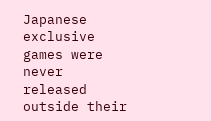Japanese exclusive games were never released outside their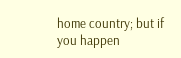home country; but if you happen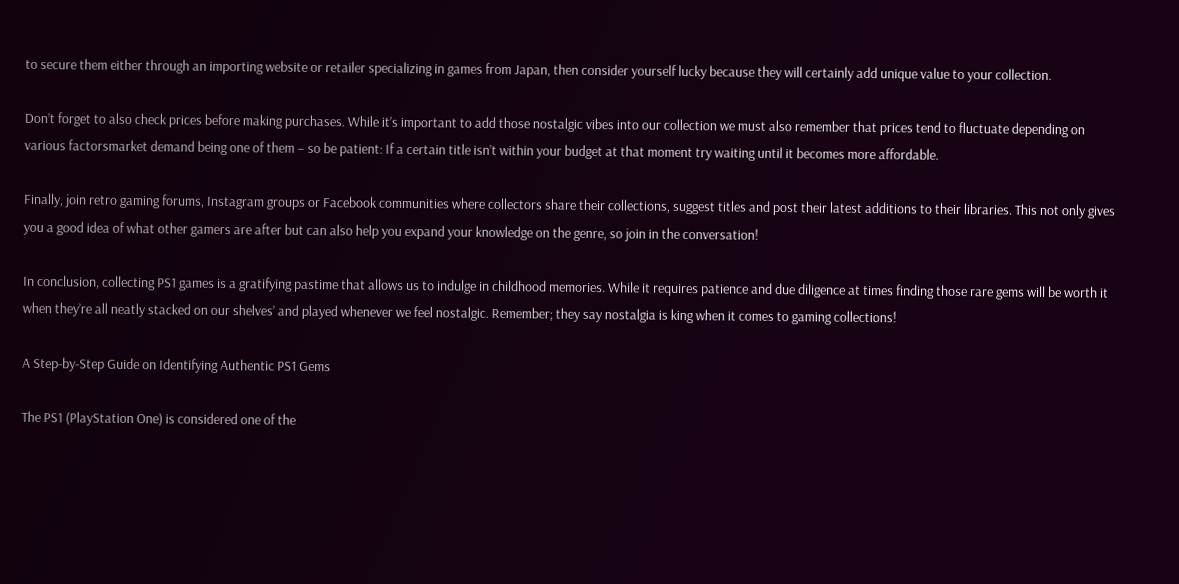to secure them either through an importing website or retailer specializing in games from Japan, then consider yourself lucky because they will certainly add unique value to your collection.

Don’t forget to also check prices before making purchases. While it’s important to add those nostalgic vibes into our collection we must also remember that prices tend to fluctuate depending on various factorsmarket demand being one of them – so be patient: If a certain title isn’t within your budget at that moment try waiting until it becomes more affordable.

Finally, join retro gaming forums, Instagram groups or Facebook communities where collectors share their collections, suggest titles and post their latest additions to their libraries. This not only gives you a good idea of what other gamers are after but can also help you expand your knowledge on the genre, so join in the conversation!

In conclusion, collecting PS1 games is a gratifying pastime that allows us to indulge in childhood memories. While it requires patience and due diligence at times finding those rare gems will be worth it when they’re all neatly stacked on our shelves’ and played whenever we feel nostalgic. Remember; they say nostalgia is king when it comes to gaming collections!

A Step-by-Step Guide on Identifying Authentic PS1 Gems

The PS1 (PlayStation One) is considered one of the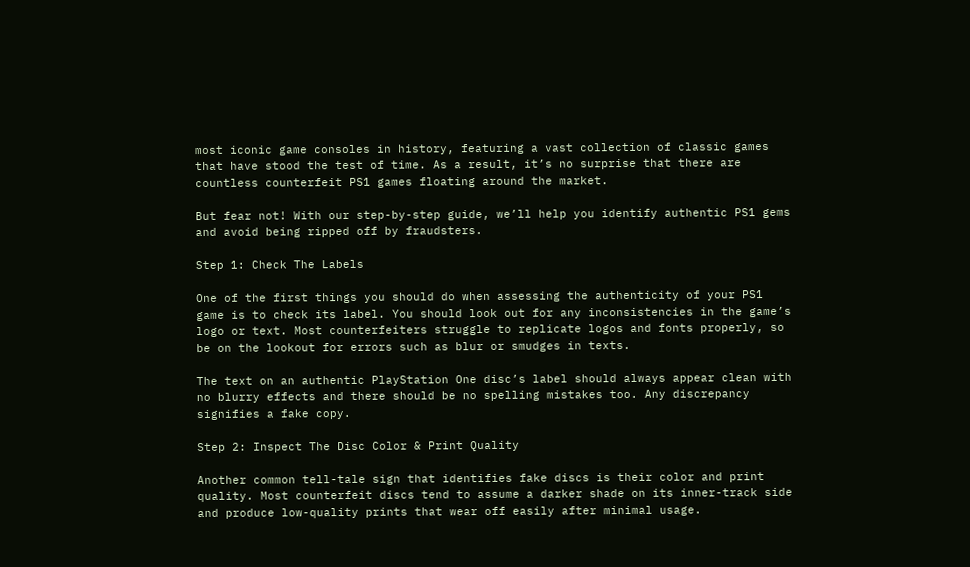most iconic game consoles in history, featuring a vast collection of classic games that have stood the test of time. As a result, it’s no surprise that there are countless counterfeit PS1 games floating around the market.

But fear not! With our step-by-step guide, we’ll help you identify authentic PS1 gems and avoid being ripped off by fraudsters.

Step 1: Check The Labels

One of the first things you should do when assessing the authenticity of your PS1 game is to check its label. You should look out for any inconsistencies in the game’s logo or text. Most counterfeiters struggle to replicate logos and fonts properly, so be on the lookout for errors such as blur or smudges in texts.

The text on an authentic PlayStation One disc’s label should always appear clean with no blurry effects and there should be no spelling mistakes too. Any discrepancy signifies a fake copy.

Step 2: Inspect The Disc Color & Print Quality

Another common tell-tale sign that identifies fake discs is their color and print quality. Most counterfeit discs tend to assume a darker shade on its inner-track side and produce low-quality prints that wear off easily after minimal usage.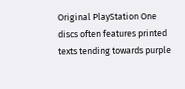Original PlayStation One discs often features printed texts tending towards purple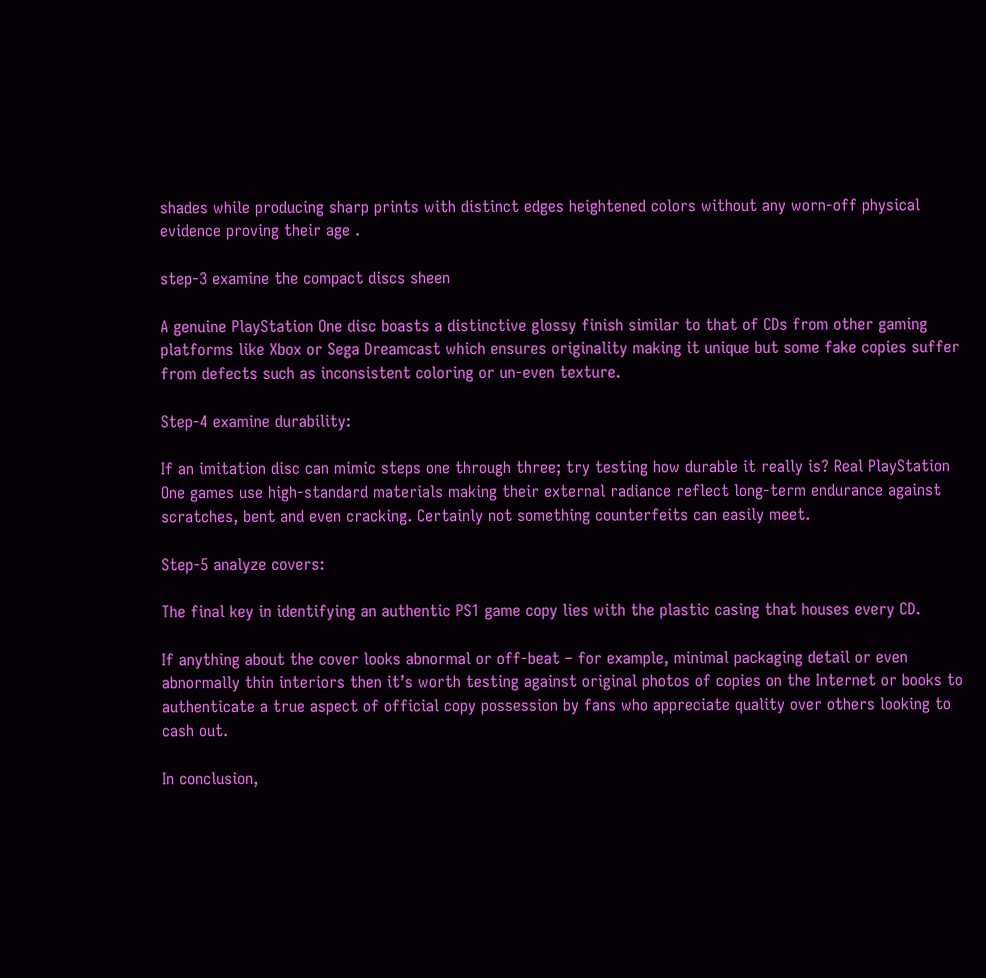shades while producing sharp prints with distinct edges heightened colors without any worn-off physical evidence proving their age .

step-3 examine the compact discs sheen

A genuine PlayStation One disc boasts a distinctive glossy finish similar to that of CDs from other gaming platforms like Xbox or Sega Dreamcast which ensures originality making it unique but some fake copies suffer from defects such as inconsistent coloring or un-even texture.

Step-4 examine durability:

If an imitation disc can mimic steps one through three; try testing how durable it really is? Real PlayStation One games use high-standard materials making their external radiance reflect long-term endurance against scratches, bent and even cracking. Certainly not something counterfeits can easily meet.

Step-5 analyze covers:

The final key in identifying an authentic PS1 game copy lies with the plastic casing that houses every CD.

If anything about the cover looks abnormal or off-beat – for example, minimal packaging detail or even abnormally thin interiors then it’s worth testing against original photos of copies on the Internet or books to authenticate a true aspect of official copy possession by fans who appreciate quality over others looking to cash out.

In conclusion,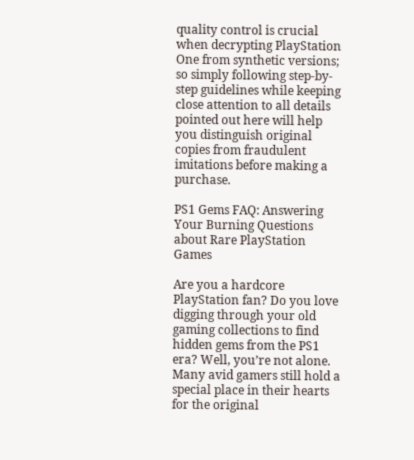quality control is crucial when decrypting PlayStation One from synthetic versions; so simply following step-by-step guidelines while keeping close attention to all details pointed out here will help you distinguish original copies from fraudulent imitations before making a purchase.

PS1 Gems FAQ: Answering Your Burning Questions about Rare PlayStation Games

Are you a hardcore PlayStation fan? Do you love digging through your old gaming collections to find hidden gems from the PS1 era? Well, you’re not alone. Many avid gamers still hold a special place in their hearts for the original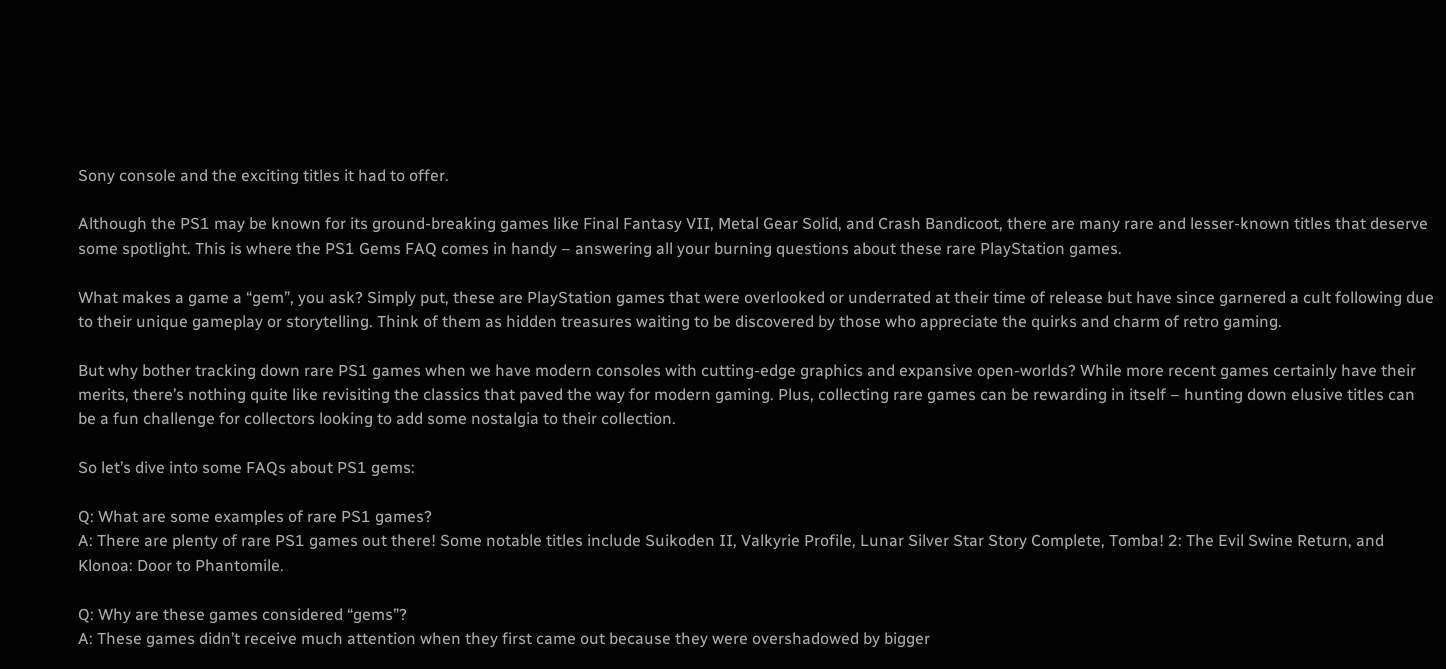Sony console and the exciting titles it had to offer.

Although the PS1 may be known for its ground-breaking games like Final Fantasy VII, Metal Gear Solid, and Crash Bandicoot, there are many rare and lesser-known titles that deserve some spotlight. This is where the PS1 Gems FAQ comes in handy – answering all your burning questions about these rare PlayStation games.

What makes a game a “gem”, you ask? Simply put, these are PlayStation games that were overlooked or underrated at their time of release but have since garnered a cult following due to their unique gameplay or storytelling. Think of them as hidden treasures waiting to be discovered by those who appreciate the quirks and charm of retro gaming.

But why bother tracking down rare PS1 games when we have modern consoles with cutting-edge graphics and expansive open-worlds? While more recent games certainly have their merits, there’s nothing quite like revisiting the classics that paved the way for modern gaming. Plus, collecting rare games can be rewarding in itself – hunting down elusive titles can be a fun challenge for collectors looking to add some nostalgia to their collection.

So let’s dive into some FAQs about PS1 gems:

Q: What are some examples of rare PS1 games?
A: There are plenty of rare PS1 games out there! Some notable titles include Suikoden II, Valkyrie Profile, Lunar Silver Star Story Complete, Tomba! 2: The Evil Swine Return, and Klonoa: Door to Phantomile.

Q: Why are these games considered “gems”?
A: These games didn’t receive much attention when they first came out because they were overshadowed by bigger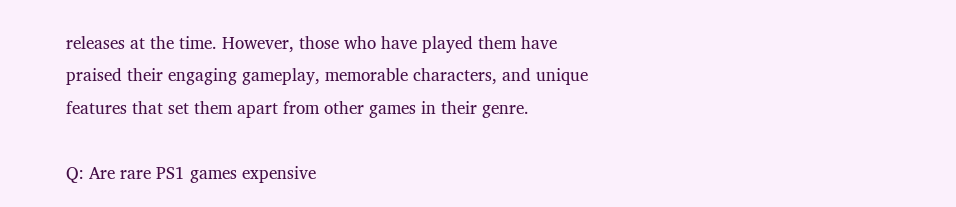releases at the time. However, those who have played them have praised their engaging gameplay, memorable characters, and unique features that set them apart from other games in their genre.

Q: Are rare PS1 games expensive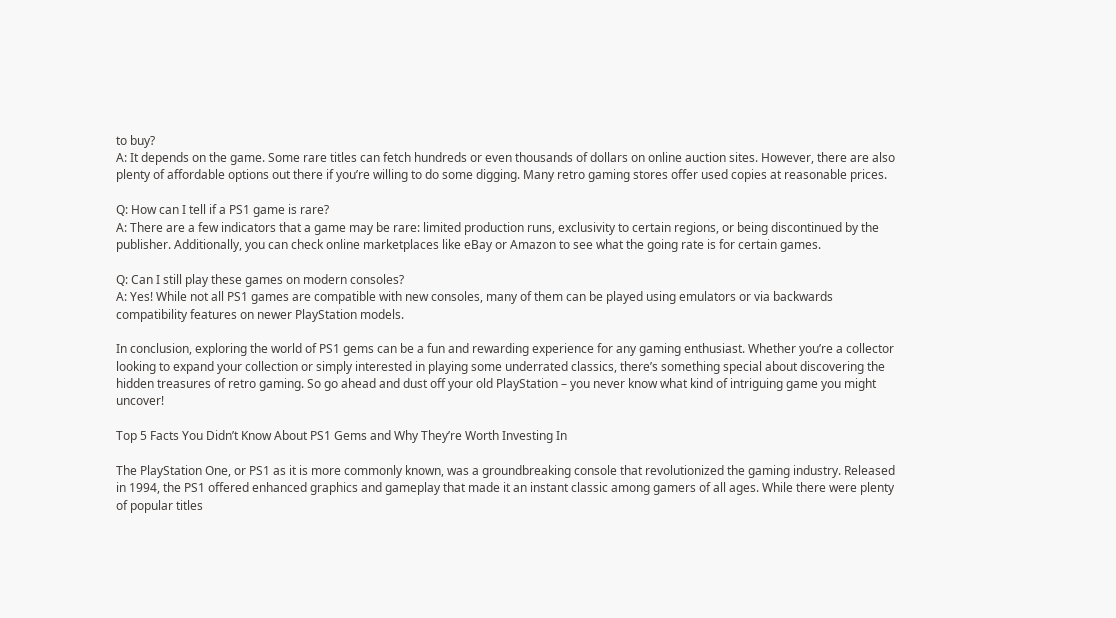to buy?
A: It depends on the game. Some rare titles can fetch hundreds or even thousands of dollars on online auction sites. However, there are also plenty of affordable options out there if you’re willing to do some digging. Many retro gaming stores offer used copies at reasonable prices.

Q: How can I tell if a PS1 game is rare?
A: There are a few indicators that a game may be rare: limited production runs, exclusivity to certain regions, or being discontinued by the publisher. Additionally, you can check online marketplaces like eBay or Amazon to see what the going rate is for certain games.

Q: Can I still play these games on modern consoles?
A: Yes! While not all PS1 games are compatible with new consoles, many of them can be played using emulators or via backwards compatibility features on newer PlayStation models.

In conclusion, exploring the world of PS1 gems can be a fun and rewarding experience for any gaming enthusiast. Whether you’re a collector looking to expand your collection or simply interested in playing some underrated classics, there’s something special about discovering the hidden treasures of retro gaming. So go ahead and dust off your old PlayStation – you never know what kind of intriguing game you might uncover!

Top 5 Facts You Didn’t Know About PS1 Gems and Why They’re Worth Investing In

The PlayStation One, or PS1 as it is more commonly known, was a groundbreaking console that revolutionized the gaming industry. Released in 1994, the PS1 offered enhanced graphics and gameplay that made it an instant classic among gamers of all ages. While there were plenty of popular titles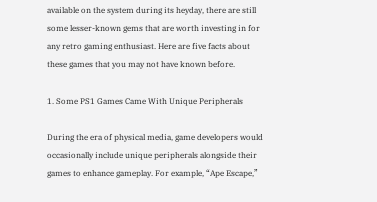available on the system during its heyday, there are still some lesser-known gems that are worth investing in for any retro gaming enthusiast. Here are five facts about these games that you may not have known before.

1. Some PS1 Games Came With Unique Peripherals

During the era of physical media, game developers would occasionally include unique peripherals alongside their games to enhance gameplay. For example, “Ape Escape,”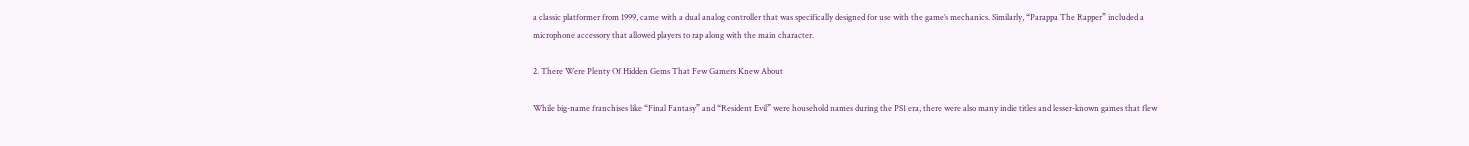a classic platformer from 1999, came with a dual analog controller that was specifically designed for use with the game’s mechanics. Similarly, “Parappa The Rapper” included a microphone accessory that allowed players to rap along with the main character.

2. There Were Plenty Of Hidden Gems That Few Gamers Knew About

While big-name franchises like “Final Fantasy” and “Resident Evil” were household names during the PS1 era, there were also many indie titles and lesser-known games that flew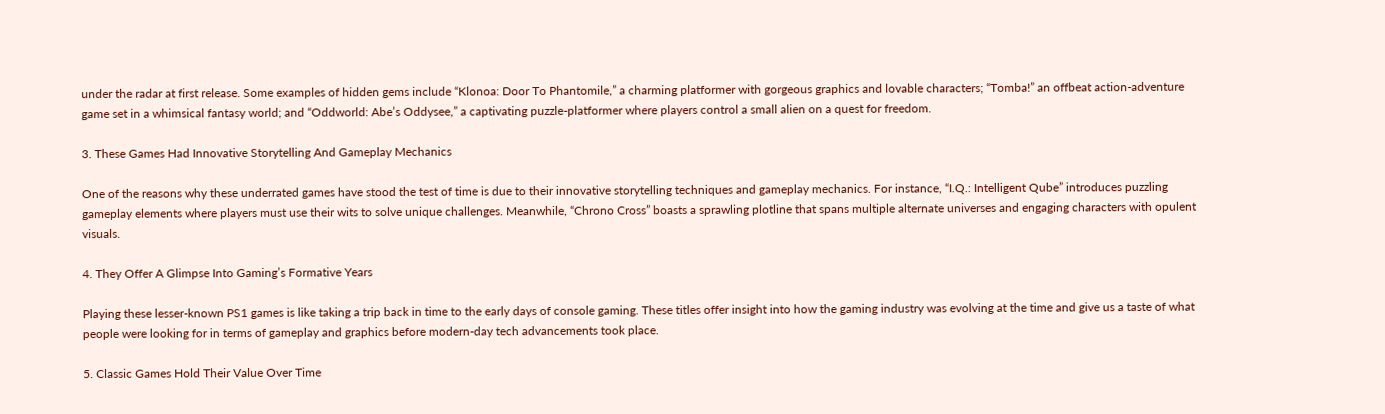under the radar at first release. Some examples of hidden gems include “Klonoa: Door To Phantomile,” a charming platformer with gorgeous graphics and lovable characters; “Tomba!” an offbeat action-adventure game set in a whimsical fantasy world; and “Oddworld: Abe’s Oddysee,” a captivating puzzle-platformer where players control a small alien on a quest for freedom.

3. These Games Had Innovative Storytelling And Gameplay Mechanics

One of the reasons why these underrated games have stood the test of time is due to their innovative storytelling techniques and gameplay mechanics. For instance, “I.Q.: Intelligent Qube” introduces puzzling gameplay elements where players must use their wits to solve unique challenges. Meanwhile, “Chrono Cross” boasts a sprawling plotline that spans multiple alternate universes and engaging characters with opulent visuals.

4. They Offer A Glimpse Into Gaming’s Formative Years

Playing these lesser-known PS1 games is like taking a trip back in time to the early days of console gaming. These titles offer insight into how the gaming industry was evolving at the time and give us a taste of what people were looking for in terms of gameplay and graphics before modern-day tech advancements took place.

5. Classic Games Hold Their Value Over Time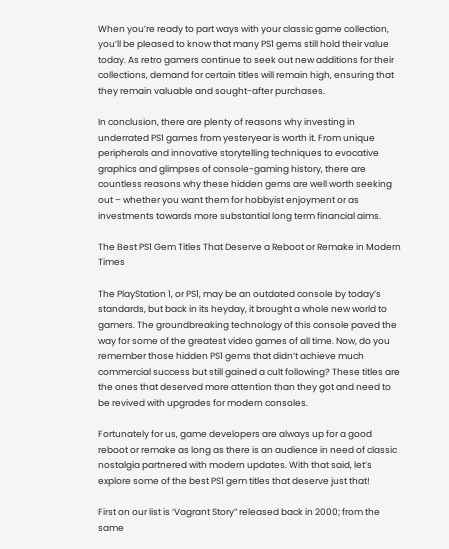When you’re ready to part ways with your classic game collection, you’ll be pleased to know that many PS1 gems still hold their value today. As retro gamers continue to seek out new additions for their collections, demand for certain titles will remain high, ensuring that they remain valuable and sought-after purchases.

In conclusion, there are plenty of reasons why investing in underrated PS1 games from yesteryear is worth it. From unique peripherals and innovative storytelling techniques to evocative graphics and glimpses of console-gaming history, there are countless reasons why these hidden gems are well worth seeking out – whether you want them for hobbyist enjoyment or as investments towards more substantial long term financial aims.

The Best PS1 Gem Titles That Deserve a Reboot or Remake in Modern Times

The PlayStation 1, or PS1, may be an outdated console by today’s standards, but back in its heyday, it brought a whole new world to gamers. The groundbreaking technology of this console paved the way for some of the greatest video games of all time. Now, do you remember those hidden PS1 gems that didn’t achieve much commercial success but still gained a cult following? These titles are the ones that deserved more attention than they got and need to be revived with upgrades for modern consoles.

Fortunately for us, game developers are always up for a good reboot or remake as long as there is an audience in need of classic nostalgia partnered with modern updates. With that said, let’s explore some of the best PS1 gem titles that deserve just that!

First on our list is ‘Vagrant Story” released back in 2000; from the same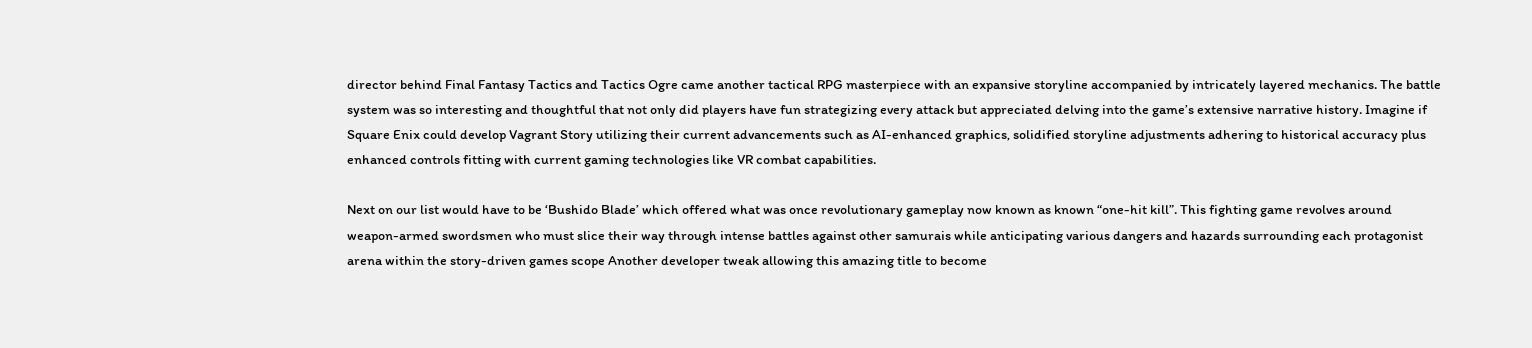director behind Final Fantasy Tactics and Tactics Ogre came another tactical RPG masterpiece with an expansive storyline accompanied by intricately layered mechanics. The battle system was so interesting and thoughtful that not only did players have fun strategizing every attack but appreciated delving into the game’s extensive narrative history. Imagine if Square Enix could develop Vagrant Story utilizing their current advancements such as AI-enhanced graphics, solidified storyline adjustments adhering to historical accuracy plus enhanced controls fitting with current gaming technologies like VR combat capabilities.

Next on our list would have to be ‘Bushido Blade’ which offered what was once revolutionary gameplay now known as known “one-hit kill”. This fighting game revolves around weapon-armed swordsmen who must slice their way through intense battles against other samurais while anticipating various dangers and hazards surrounding each protagonist arena within the story-driven games scope Another developer tweak allowing this amazing title to become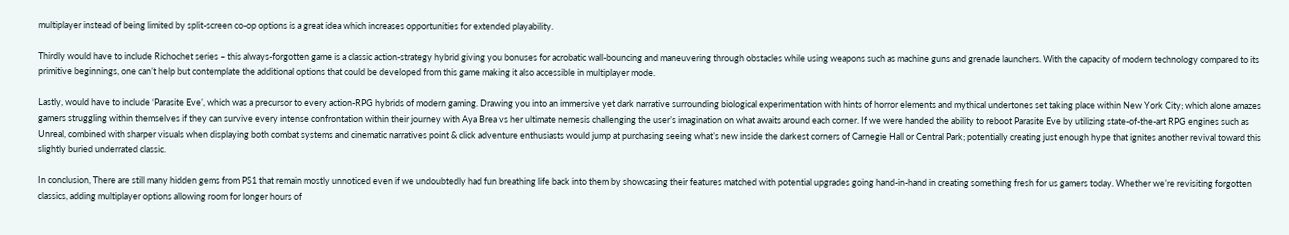multiplayer instead of being limited by split-screen co-op options is a great idea which increases opportunities for extended playability.

Thirdly would have to include Richochet series – this always-forgotten game is a classic action-strategy hybrid giving you bonuses for acrobatic wall-bouncing and maneuvering through obstacles while using weapons such as machine guns and grenade launchers. With the capacity of modern technology compared to its primitive beginnings, one can’t help but contemplate the additional options that could be developed from this game making it also accessible in multiplayer mode.

Lastly, would have to include ‘Parasite Eve’, which was a precursor to every action-RPG hybrids of modern gaming. Drawing you into an immersive yet dark narrative surrounding biological experimentation with hints of horror elements and mythical undertones set taking place within New York City; which alone amazes gamers struggling within themselves if they can survive every intense confrontation within their journey with Aya Brea vs her ultimate nemesis challenging the user’s imagination on what awaits around each corner. If we were handed the ability to reboot Parasite Eve by utilizing state-of-the-art RPG engines such as Unreal, combined with sharper visuals when displaying both combat systems and cinematic narratives point & click adventure enthusiasts would jump at purchasing seeing what’s new inside the darkest corners of Carnegie Hall or Central Park; potentially creating just enough hype that ignites another revival toward this slightly buried underrated classic.

In conclusion, There are still many hidden gems from PS1 that remain mostly unnoticed even if we undoubtedly had fun breathing life back into them by showcasing their features matched with potential upgrades going hand-in-hand in creating something fresh for us gamers today. Whether we’re revisiting forgotten classics, adding multiplayer options allowing room for longer hours of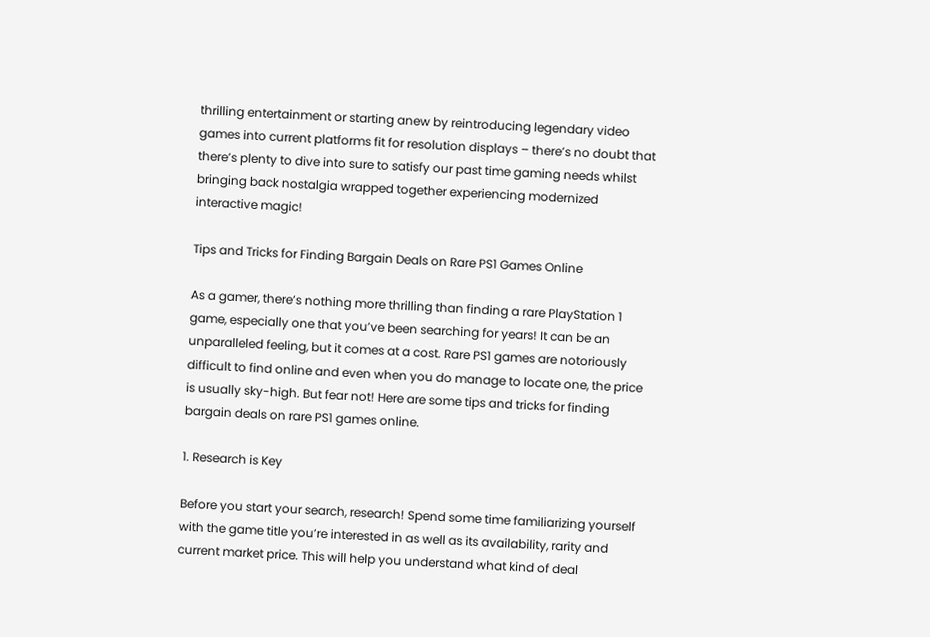thrilling entertainment or starting anew by reintroducing legendary video games into current platforms fit for resolution displays – there’s no doubt that there’s plenty to dive into sure to satisfy our past time gaming needs whilst bringing back nostalgia wrapped together experiencing modernized interactive magic!

Tips and Tricks for Finding Bargain Deals on Rare PS1 Games Online

As a gamer, there’s nothing more thrilling than finding a rare PlayStation 1 game, especially one that you’ve been searching for years! It can be an unparalleled feeling, but it comes at a cost. Rare PS1 games are notoriously difficult to find online and even when you do manage to locate one, the price is usually sky-high. But fear not! Here are some tips and tricks for finding bargain deals on rare PS1 games online.

1. Research is Key

Before you start your search, research! Spend some time familiarizing yourself with the game title you’re interested in as well as its availability, rarity and current market price. This will help you understand what kind of deal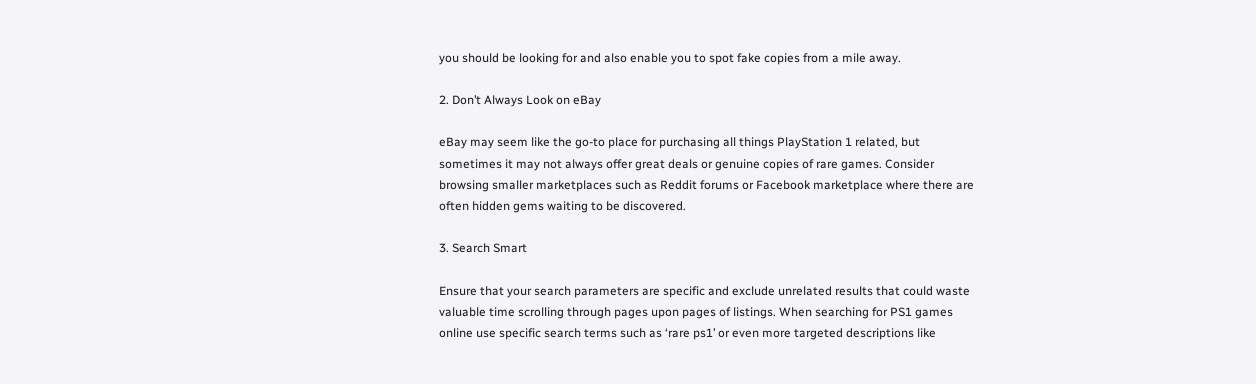you should be looking for and also enable you to spot fake copies from a mile away.

2. Don’t Always Look on eBay

eBay may seem like the go-to place for purchasing all things PlayStation 1 related, but sometimes it may not always offer great deals or genuine copies of rare games. Consider browsing smaller marketplaces such as Reddit forums or Facebook marketplace where there are often hidden gems waiting to be discovered.

3. Search Smart

Ensure that your search parameters are specific and exclude unrelated results that could waste valuable time scrolling through pages upon pages of listings. When searching for PS1 games online use specific search terms such as ‘rare ps1’ or even more targeted descriptions like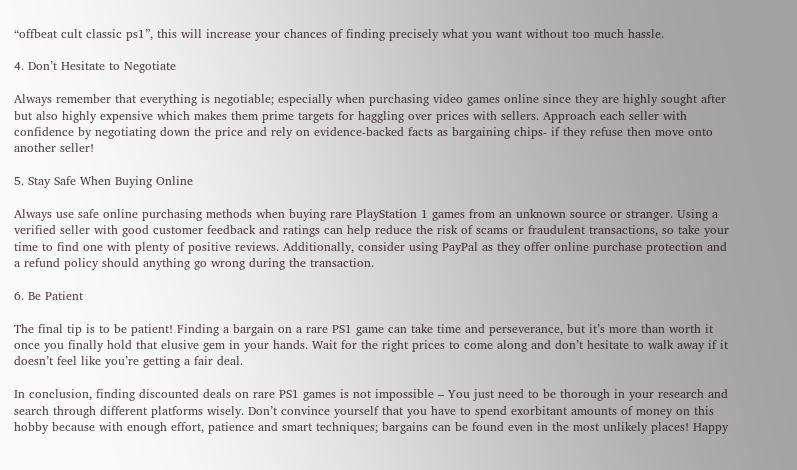“offbeat cult classic ps1”, this will increase your chances of finding precisely what you want without too much hassle.

4. Don’t Hesitate to Negotiate

Always remember that everything is negotiable; especially when purchasing video games online since they are highly sought after but also highly expensive which makes them prime targets for haggling over prices with sellers. Approach each seller with confidence by negotiating down the price and rely on evidence-backed facts as bargaining chips- if they refuse then move onto another seller!

5. Stay Safe When Buying Online

Always use safe online purchasing methods when buying rare PlayStation 1 games from an unknown source or stranger. Using a verified seller with good customer feedback and ratings can help reduce the risk of scams or fraudulent transactions, so take your time to find one with plenty of positive reviews. Additionally, consider using PayPal as they offer online purchase protection and a refund policy should anything go wrong during the transaction.

6. Be Patient

The final tip is to be patient! Finding a bargain on a rare PS1 game can take time and perseverance, but it’s more than worth it once you finally hold that elusive gem in your hands. Wait for the right prices to come along and don’t hesitate to walk away if it doesn’t feel like you’re getting a fair deal.

In conclusion, finding discounted deals on rare PS1 games is not impossible – You just need to be thorough in your research and search through different platforms wisely. Don’t convince yourself that you have to spend exorbitant amounts of money on this hobby because with enough effort, patience and smart techniques; bargains can be found even in the most unlikely places! Happy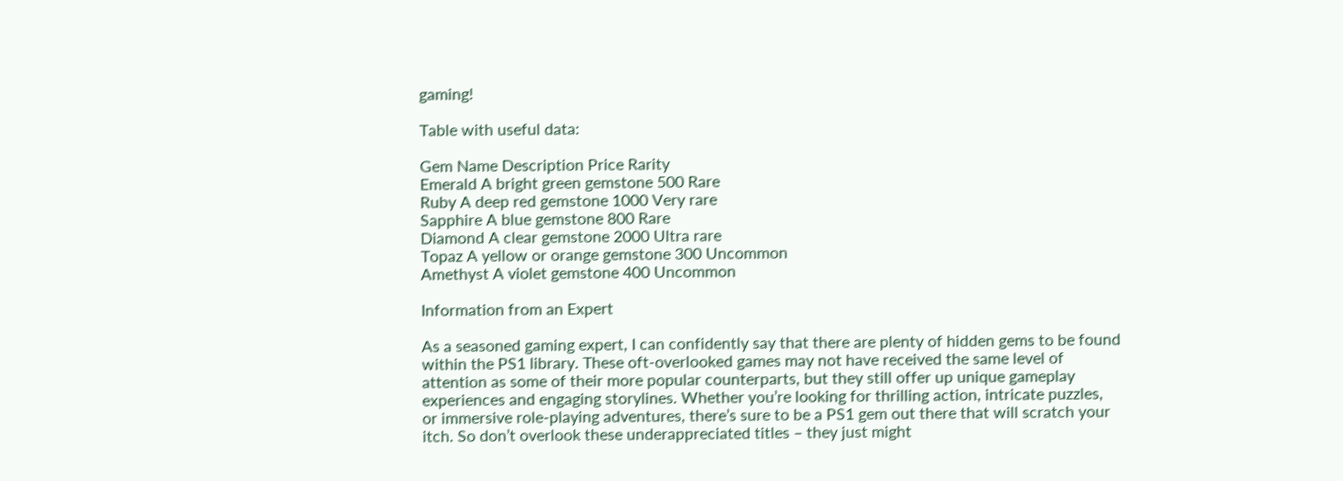gaming!

Table with useful data:

Gem Name Description Price Rarity
Emerald A bright green gemstone 500 Rare
Ruby A deep red gemstone 1000 Very rare
Sapphire A blue gemstone 800 Rare
Diamond A clear gemstone 2000 Ultra rare
Topaz A yellow or orange gemstone 300 Uncommon
Amethyst A violet gemstone 400 Uncommon

Information from an Expert

As a seasoned gaming expert, I can confidently say that there are plenty of hidden gems to be found within the PS1 library. These oft-overlooked games may not have received the same level of attention as some of their more popular counterparts, but they still offer up unique gameplay experiences and engaging storylines. Whether you’re looking for thrilling action, intricate puzzles, or immersive role-playing adventures, there’s sure to be a PS1 gem out there that will scratch your itch. So don’t overlook these underappreciated titles – they just might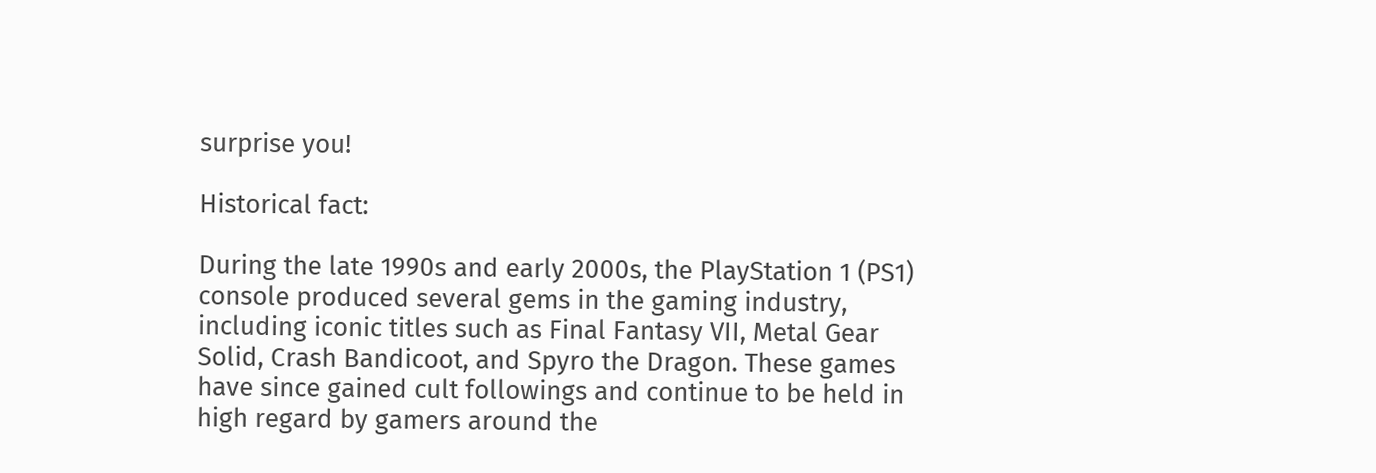surprise you!

Historical fact:

During the late 1990s and early 2000s, the PlayStation 1 (PS1) console produced several gems in the gaming industry, including iconic titles such as Final Fantasy VII, Metal Gear Solid, Crash Bandicoot, and Spyro the Dragon. These games have since gained cult followings and continue to be held in high regard by gamers around the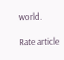world.

Rate article